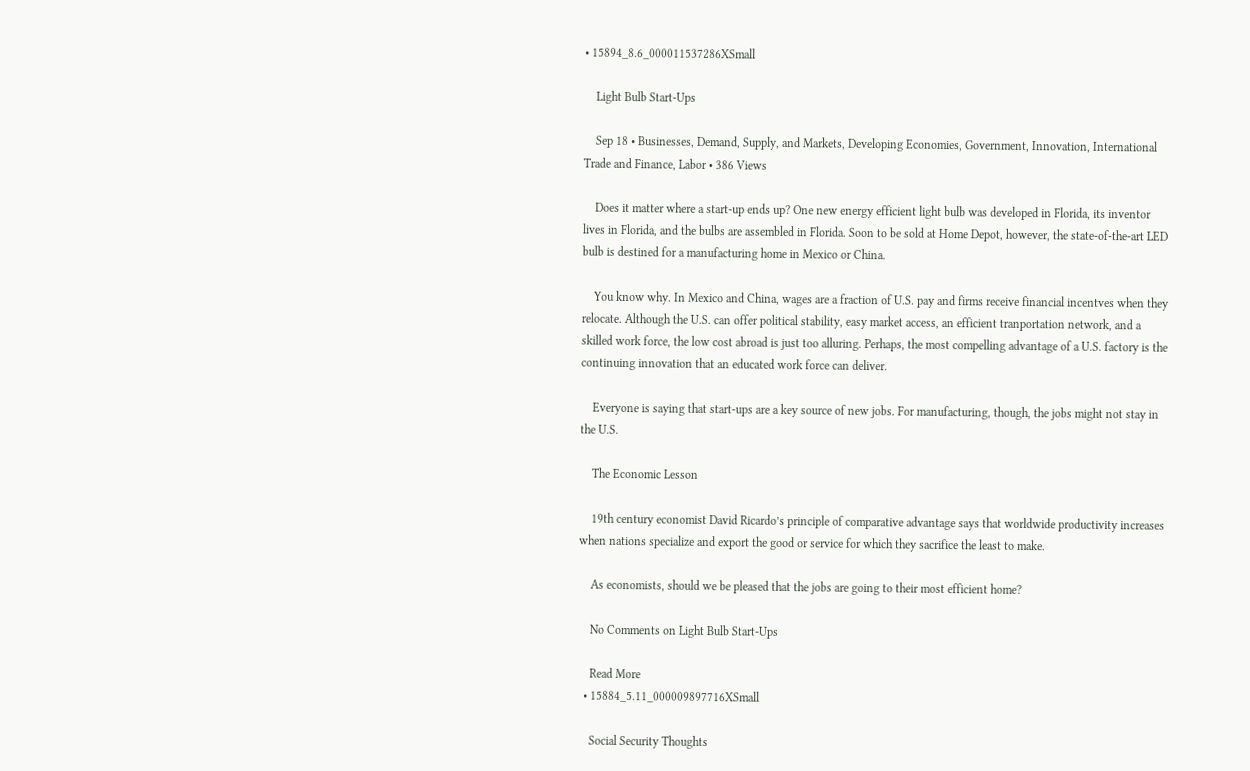• 15894_8.6_000011537286XSmall

    Light Bulb Start-Ups

    Sep 18 • Businesses, Demand, Supply, and Markets, Developing Economies, Government, Innovation, International Trade and Finance, Labor • 386 Views

    Does it matter where a start-up ends up? One new energy efficient light bulb was developed in Florida, its inventor lives in Florida, and the bulbs are assembled in Florida. Soon to be sold at Home Depot, however, the state-of-the-art LED bulb is destined for a manufacturing home in Mexico or China.

    You know why. In Mexico and China, wages are a fraction of U.S. pay and firms receive financial incentves when they relocate. Although the U.S. can offer political stability, easy market access, an efficient tranportation network, and a skilled work force, the low cost abroad is just too alluring. Perhaps, the most compelling advantage of a U.S. factory is the continuing innovation that an educated work force can deliver.

    Everyone is saying that start-ups are a key source of new jobs. For manufacturing, though, the jobs might not stay in the U.S.

    The Economic Lesson

    19th century economist David Ricardo’s principle of comparative advantage says that worldwide productivity increases when nations specialize and export the good or service for which they sacrifice the least to make.

    As economists, should we be pleased that the jobs are going to their most efficient home?

    No Comments on Light Bulb Start-Ups

    Read More
  • 15884_5.11_000009897716XSmall

    Social Security Thoughts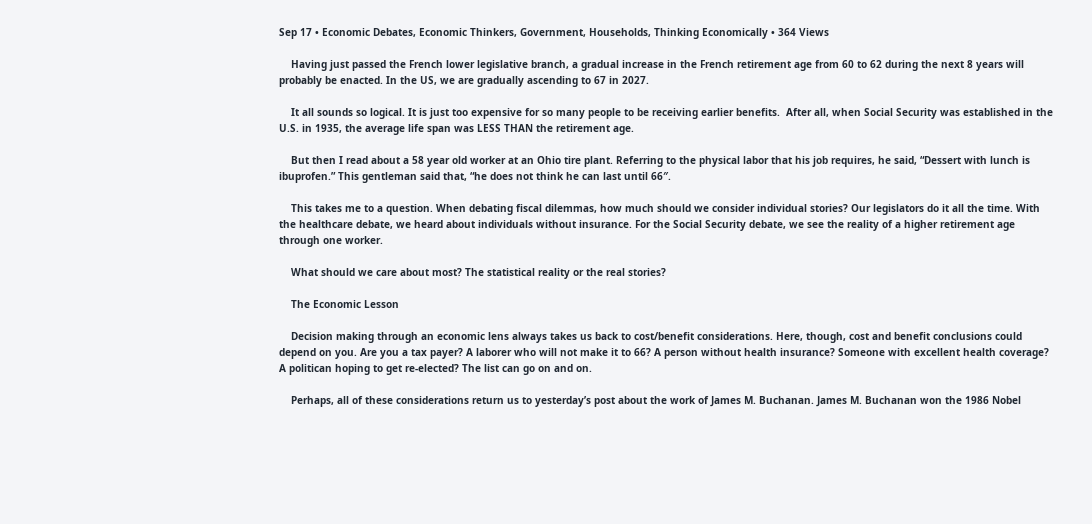Sep 17 • Economic Debates, Economic Thinkers, Government, Households, Thinking Economically • 364 Views

    Having just passed the French lower legislative branch, a gradual increase in the French retirement age from 60 to 62 during the next 8 years will probably be enacted. In the US, we are gradually ascending to 67 in 2027.

    It all sounds so logical. It is just too expensive for so many people to be receiving earlier benefits.  After all, when Social Security was established in the U.S. in 1935, the average life span was LESS THAN the retirement age.

    But then I read about a 58 year old worker at an Ohio tire plant. Referring to the physical labor that his job requires, he said, “Dessert with lunch is ibuprofen.” This gentleman said that, “he does not think he can last until 66″.

    This takes me to a question. When debating fiscal dilemmas, how much should we consider individual stories? Our legislators do it all the time. With the healthcare debate, we heard about individuals without insurance. For the Social Security debate, we see the reality of a higher retirement age through one worker.

    What should we care about most? The statistical reality or the real stories?

    The Economic Lesson

    Decision making through an economic lens always takes us back to cost/benefit considerations. Here, though, cost and benefit conclusions could depend on you. Are you a tax payer? A laborer who will not make it to 66? A person without health insurance? Someone with excellent health coverage? A politican hoping to get re-elected? The list can go on and on.

    Perhaps, all of these considerations return us to yesterday’s post about the work of James M. Buchanan. James M. Buchanan won the 1986 Nobel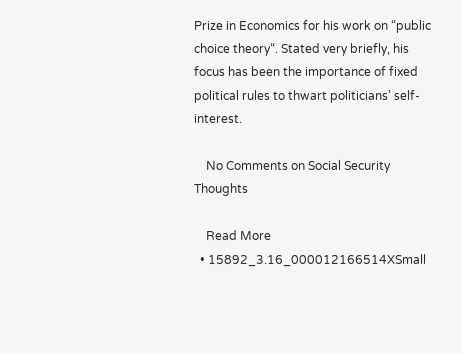Prize in Economics for his work on “public choice theory“. Stated very briefly, his focus has been the importance of fixed political rules to thwart politicians’ self-interest.

    No Comments on Social Security Thoughts

    Read More
  • 15892_3.16_000012166514XSmall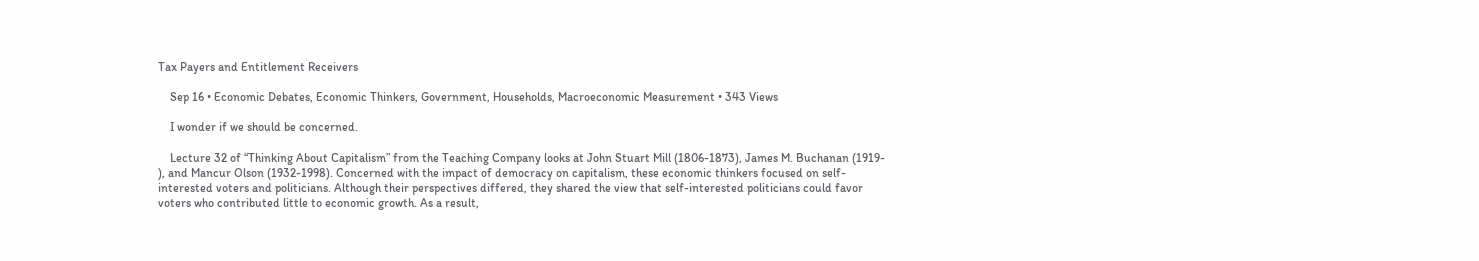Tax Payers and Entitlement Receivers

    Sep 16 • Economic Debates, Economic Thinkers, Government, Households, Macroeconomic Measurement • 343 Views

    I wonder if we should be concerned.

    Lecture 32 of “Thinking About Capitalism” from the Teaching Company looks at John Stuart Mill (1806-1873), James M. Buchanan (1919-  ), and Mancur Olson (1932-1998). Concerned with the impact of democracy on capitalism, these economic thinkers focused on self-interested voters and politicians. Although their perspectives differed, they shared the view that self-interested politicians could favor voters who contributed little to economic growth. As a result,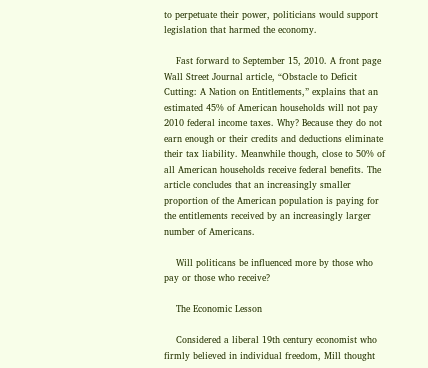to perpetuate their power, politicians would support legislation that harmed the economy.

    Fast forward to September 15, 2010. A front page Wall Street Journal article, “Obstacle to Deficit Cutting: A Nation on Entitlements,” explains that an estimated 45% of American households will not pay 2010 federal income taxes. Why? Because they do not earn enough or their credits and deductions eliminate their tax liability. Meanwhile though, close to 50% of all American households receive federal benefits. The article concludes that an increasingly smaller proportion of the American population is paying for the entitlements received by an increasingly larger number of Americans.

    Will politicans be influenced more by those who pay or those who receive?

    The Economic Lesson

    Considered a liberal 19th century economist who firmly believed in individual freedom, Mill thought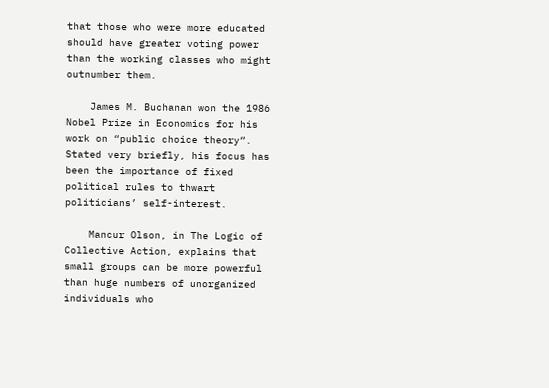that those who were more educated should have greater voting power than the working classes who might outnumber them.

    James M. Buchanan won the 1986 Nobel Prize in Economics for his work on “public choice theory“. Stated very briefly, his focus has been the importance of fixed political rules to thwart politicians’ self-interest.

    Mancur Olson, in The Logic of Collective Action, explains that small groups can be more powerful than huge numbers of unorganized individuals who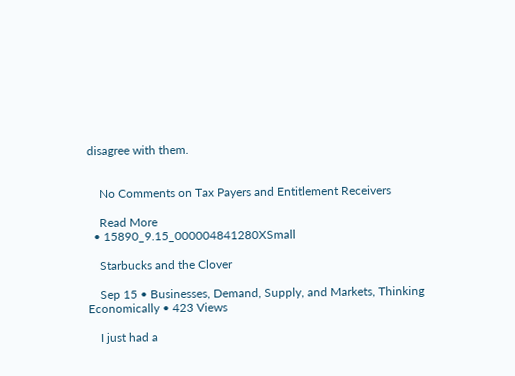disagree with them.


    No Comments on Tax Payers and Entitlement Receivers

    Read More
  • 15890_9.15_000004841280XSmall

    Starbucks and the Clover

    Sep 15 • Businesses, Demand, Supply, and Markets, Thinking Economically • 423 Views

    I just had a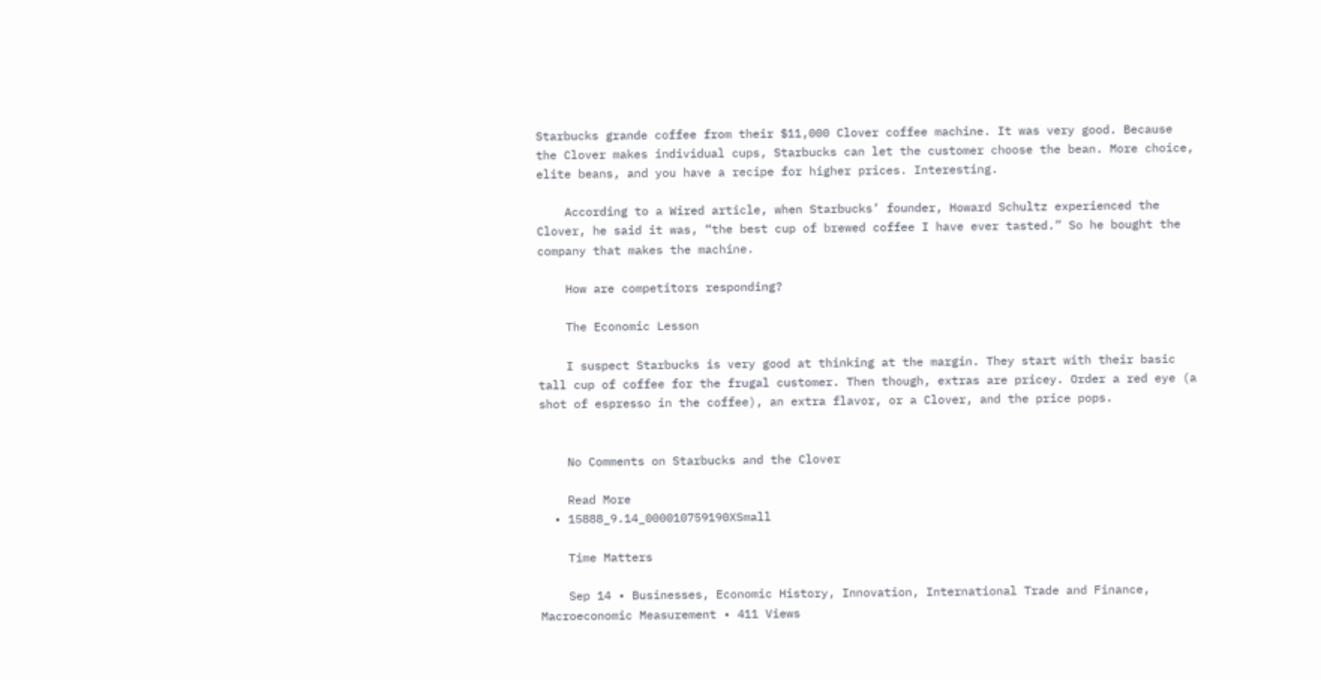Starbucks grande coffee from their $11,000 Clover coffee machine. It was very good. Because the Clover makes individual cups, Starbucks can let the customer choose the bean. More choice, elite beans, and you have a recipe for higher prices. Interesting.

    According to a Wired article, when Starbucks’ founder, Howard Schultz experienced the Clover, he said it was, “the best cup of brewed coffee I have ever tasted.” So he bought the company that makes the machine.

    How are competitors responding?

    The Economic Lesson

    I suspect Starbucks is very good at thinking at the margin. They start with their basic tall cup of coffee for the frugal customer. Then though, extras are pricey. Order a red eye (a shot of espresso in the coffee), an extra flavor, or a Clover, and the price pops.


    No Comments on Starbucks and the Clover

    Read More
  • 15888_9.14_000010759190XSmall

    Time Matters

    Sep 14 • Businesses, Economic History, Innovation, International Trade and Finance, Macroeconomic Measurement • 411 Views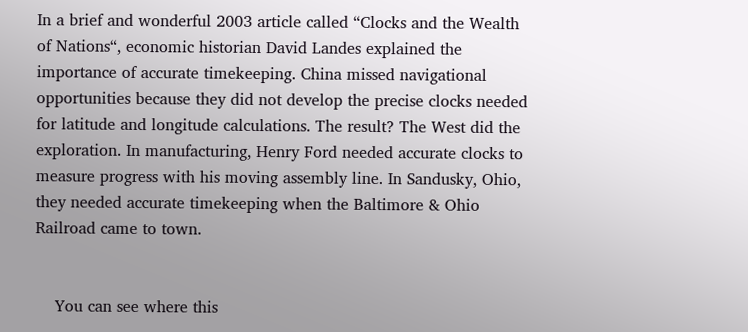In a brief and wonderful 2003 article called “Clocks and the Wealth of Nations“, economic historian David Landes explained the importance of accurate timekeeping. China missed navigational opportunities because they did not develop the precise clocks needed for latitude and longitude calculations. The result? The West did the exploration. In manufacturing, Henry Ford needed accurate clocks to measure progress with his moving assembly line. In Sandusky, Ohio, they needed accurate timekeeping when the Baltimore & Ohio Railroad came to town.


    You can see where this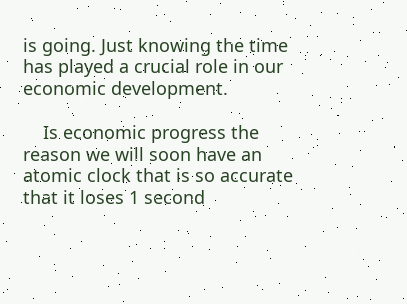is going. Just knowing the time has played a crucial role in our economic development.

    Is economic progress the reason we will soon have an atomic clock that is so accurate that it loses 1 second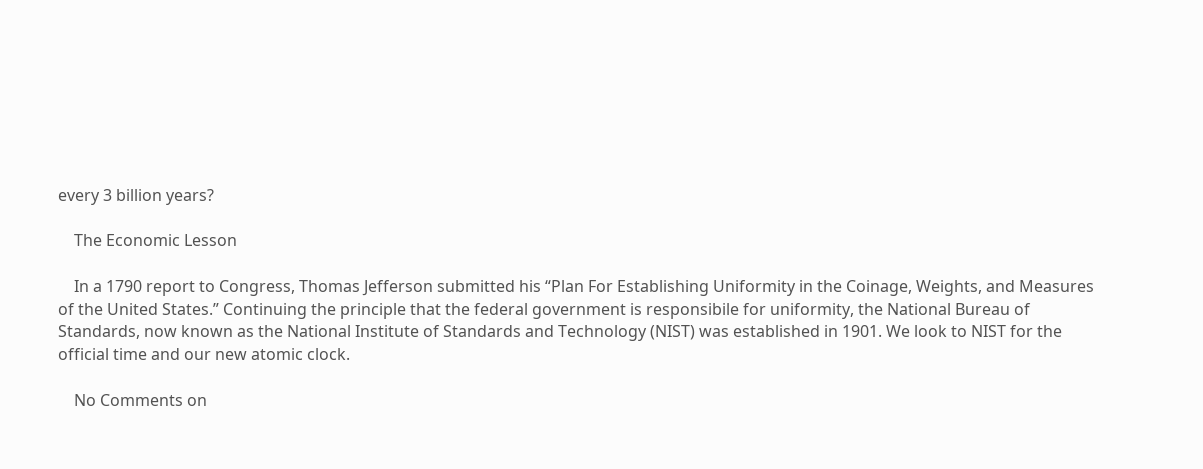every 3 billion years?

    The Economic Lesson

    In a 1790 report to Congress, Thomas Jefferson submitted his “Plan For Establishing Uniformity in the Coinage, Weights, and Measures of the United States.” Continuing the principle that the federal government is responsibile for uniformity, the National Bureau of Standards, now known as the National Institute of Standards and Technology (NIST) was established in 1901. We look to NIST for the official time and our new atomic clock.

    No Comments on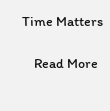Time Matters

    Read More